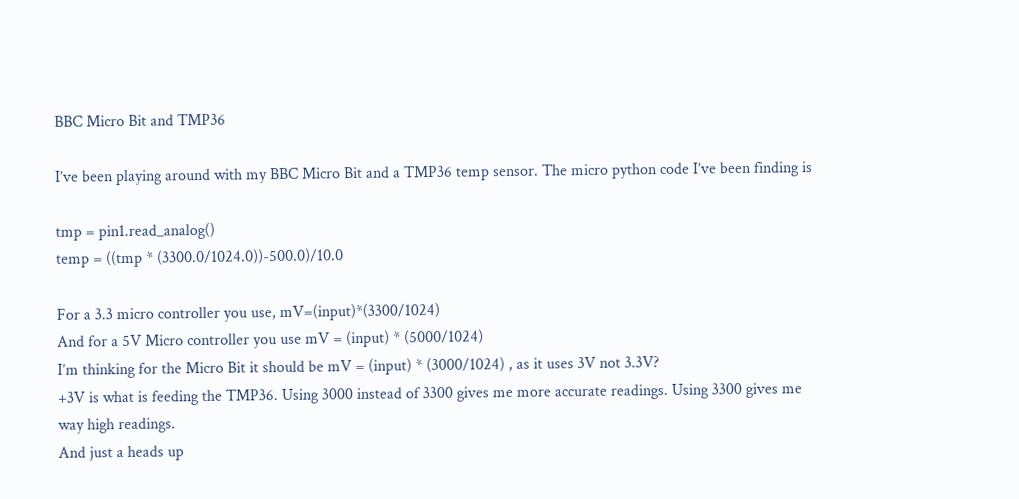BBC Micro Bit and TMP36

I’ve been playing around with my BBC Micro Bit and a TMP36 temp sensor. The micro python code I’ve been finding is

tmp = pin1.read_analog()
temp = ((tmp * (3300.0/1024.0))-500.0)/10.0

For a 3.3 micro controller you use, mV=(input)*(3300/1024)
And for a 5V Micro controller you use mV = (input) * (5000/1024)
I’m thinking for the Micro Bit it should be mV = (input) * (3000/1024) , as it uses 3V not 3.3V?
+3V is what is feeding the TMP36. Using 3000 instead of 3300 gives me more accurate readings. Using 3300 gives me way high readings.
And just a heads up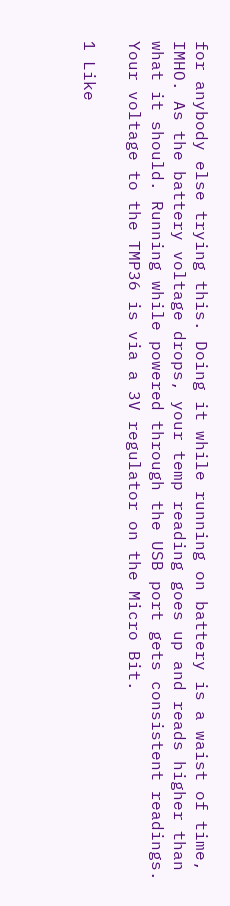for anybody else trying this. Doing it while running on battery is a waist of time, IMHO. As the battery voltage drops, your temp reading goes up and reads higher than what it should. Running while powered through the USB port gets consistent readings. Your voltage to the TMP36 is via a 3V regulator on the Micro Bit.

1 Like